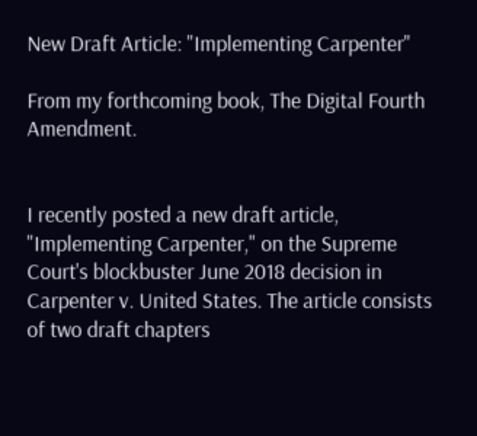New Draft Article: "Implementing Carpenter"

From my forthcoming book, The Digital Fourth Amendment.


I recently posted a new draft article, "Implementing Carpenter," on the Supreme Court's blockbuster June 2018 decision in Carpenter v. United States. The article consists of two draft chapters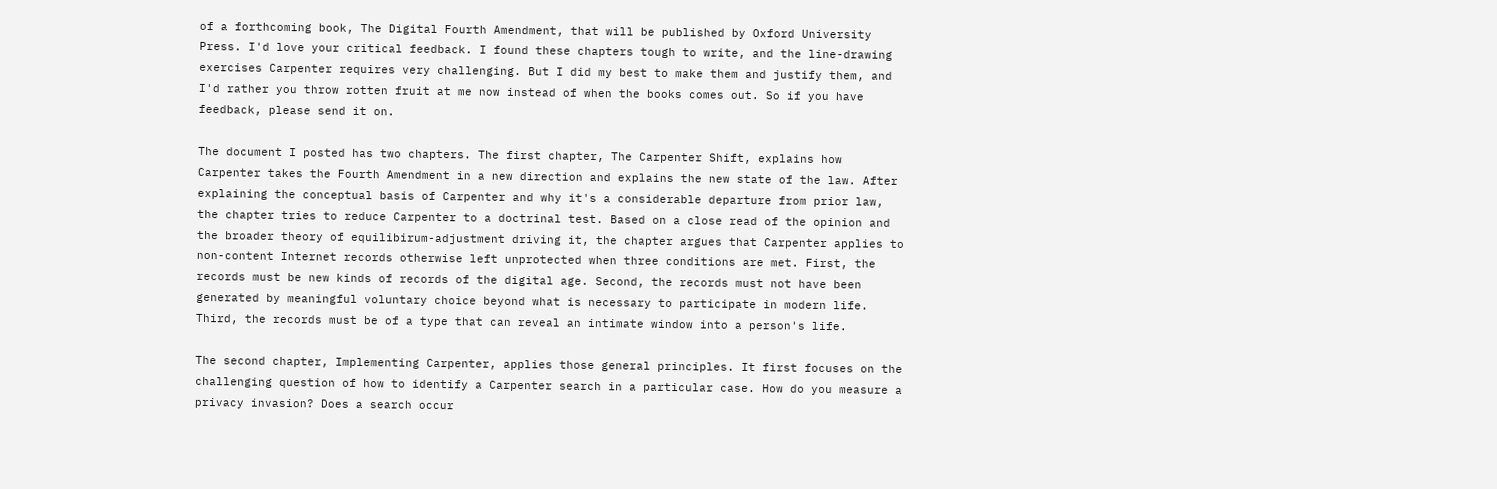of a forthcoming book, The Digital Fourth Amendment, that will be published by Oxford University Press. I'd love your critical feedback. I found these chapters tough to write, and the line-drawing exercises Carpenter requires very challenging. But I did my best to make them and justify them, and I'd rather you throw rotten fruit at me now instead of when the books comes out. So if you have feedback, please send it on.

The document I posted has two chapters. The first chapter, The Carpenter Shift, explains how Carpenter takes the Fourth Amendment in a new direction and explains the new state of the law. After explaining the conceptual basis of Carpenter and why it's a considerable departure from prior law, the chapter tries to reduce Carpenter to a doctrinal test. Based on a close read of the opinion and the broader theory of equilibirum-adjustment driving it, the chapter argues that Carpenter applies to non-content Internet records otherwise left unprotected when three conditions are met. First, the records must be new kinds of records of the digital age. Second, the records must not have been generated by meaningful voluntary choice beyond what is necessary to participate in modern life. Third, the records must be of a type that can reveal an intimate window into a person's life.

The second chapter, Implementing Carpenter, applies those general principles. It first focuses on the challenging question of how to identify a Carpenter search in a particular case. How do you measure a privacy invasion? Does a search occur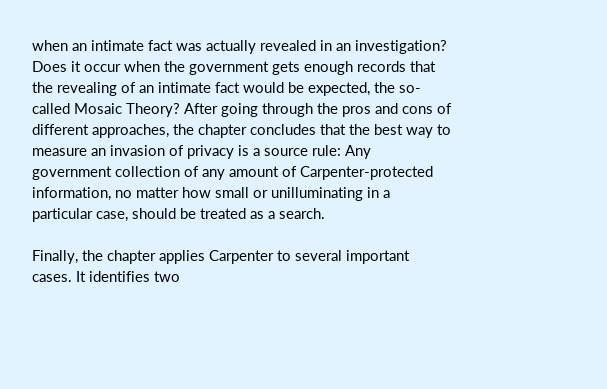when an intimate fact was actually revealed in an investigation? Does it occur when the government gets enough records that the revealing of an intimate fact would be expected, the so-called Mosaic Theory? After going through the pros and cons of different approaches, the chapter concludes that the best way to measure an invasion of privacy is a source rule: Any government collection of any amount of Carpenter-protected information, no matter how small or unilluminating in a particular case, should be treated as a search.

Finally, the chapter applies Carpenter to several important cases. It identifies two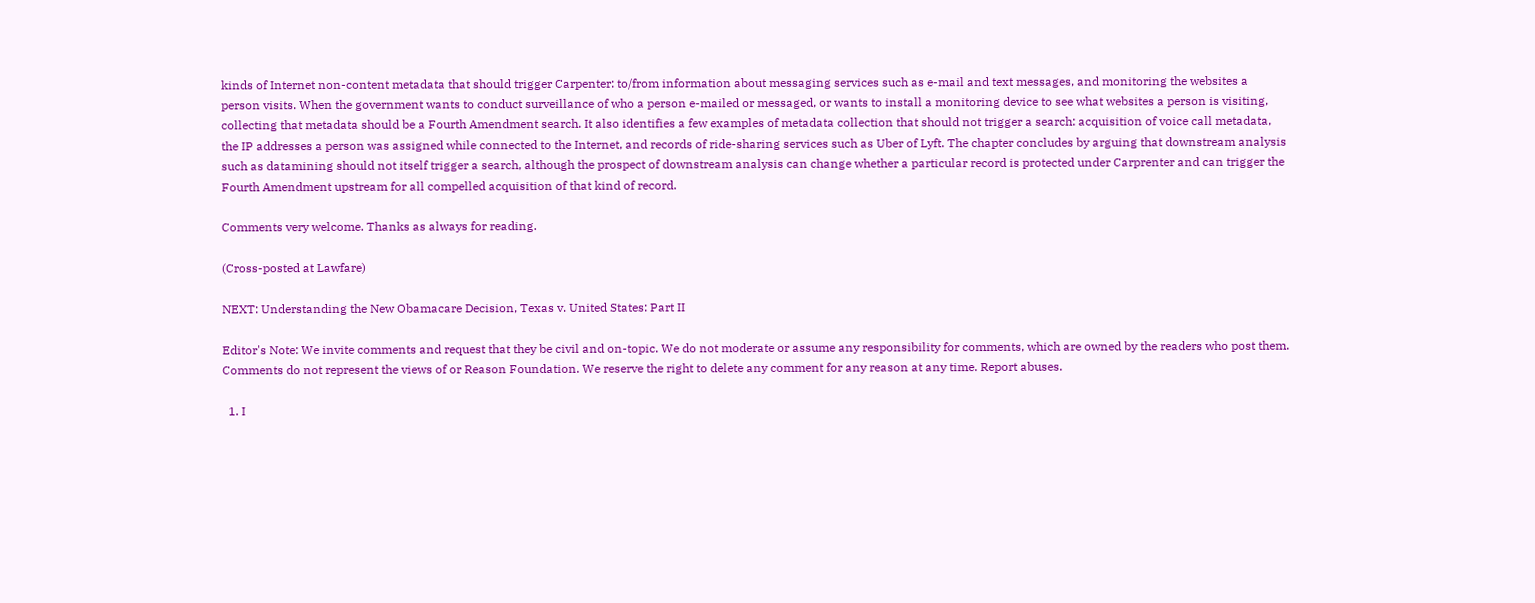kinds of Internet non-content metadata that should trigger Carpenter: to/from information about messaging services such as e-mail and text messages, and monitoring the websites a person visits. When the government wants to conduct surveillance of who a person e-mailed or messaged, or wants to install a monitoring device to see what websites a person is visiting, collecting that metadata should be a Fourth Amendment search. It also identifies a few examples of metadata collection that should not trigger a search: acquisition of voice call metadata, the IP addresses a person was assigned while connected to the Internet, and records of ride-sharing services such as Uber of Lyft. The chapter concludes by arguing that downstream analysis such as datamining should not itself trigger a search, although the prospect of downstream analysis can change whether a particular record is protected under Carprenter and can trigger the Fourth Amendment upstream for all compelled acquisition of that kind of record.

Comments very welcome. Thanks as always for reading.

(Cross-posted at Lawfare)

NEXT: Understanding the New Obamacare Decision, Texas v. United States: Part II

Editor's Note: We invite comments and request that they be civil and on-topic. We do not moderate or assume any responsibility for comments, which are owned by the readers who post them. Comments do not represent the views of or Reason Foundation. We reserve the right to delete any comment for any reason at any time. Report abuses.

  1. I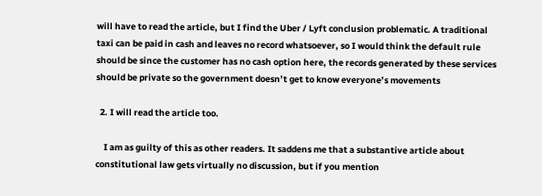will have to read the article, but I find the Uber / Lyft conclusion problematic. A traditional taxi can be paid in cash and leaves no record whatsoever, so I would think the default rule should be since the customer has no cash option here, the records generated by these services should be private so the government doesn’t get to know everyone’s movements

  2. I will read the article too.

    I am as guilty of this as other readers. It saddens me that a substantive article about constitutional law gets virtually no discussion, but if you mention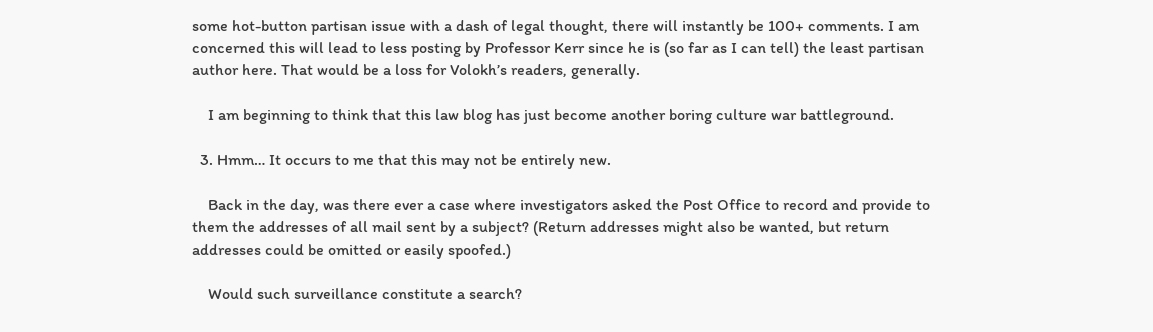some hot-button partisan issue with a dash of legal thought, there will instantly be 100+ comments. I am concerned this will lead to less posting by Professor Kerr since he is (so far as I can tell) the least partisan author here. That would be a loss for Volokh’s readers, generally.

    I am beginning to think that this law blog has just become another boring culture war battleground.

  3. Hmm… It occurs to me that this may not be entirely new.

    Back in the day, was there ever a case where investigators asked the Post Office to record and provide to them the addresses of all mail sent by a subject? (Return addresses might also be wanted, but return addresses could be omitted or easily spoofed.)

    Would such surveillance constitute a search?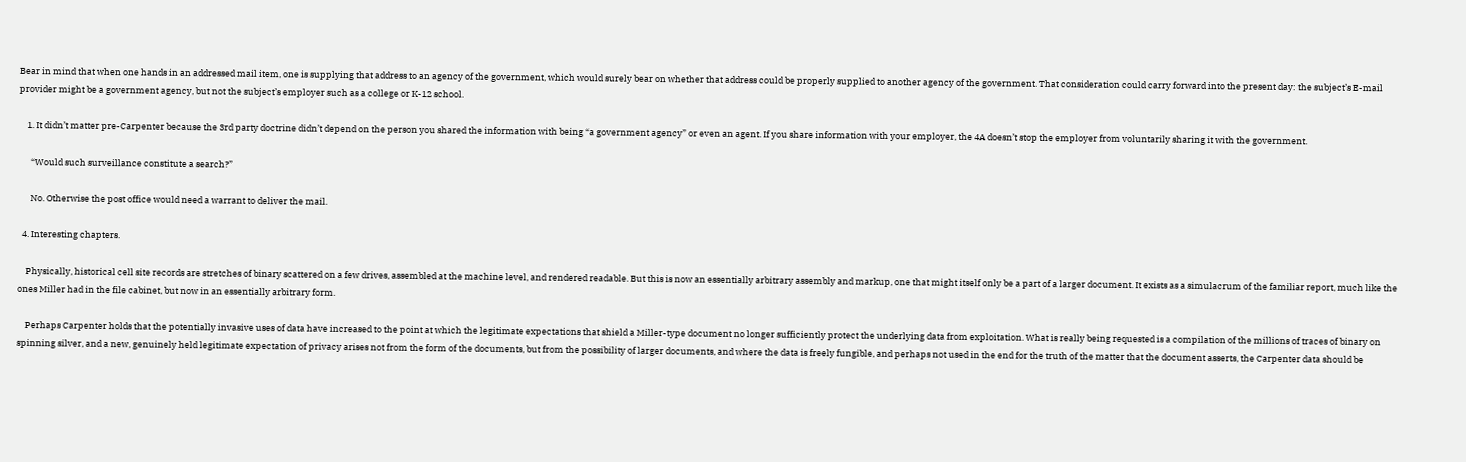Bear in mind that when one hands in an addressed mail item, one is supplying that address to an agency of the government, which would surely bear on whether that address could be properly supplied to another agency of the government. That consideration could carry forward into the present day: the subject’s E-mail provider might be a government agency, but not the subject’s employer such as a college or K-12 school.

    1. It didn’t matter pre-Carpenter because the 3rd party doctrine didn’t depend on the person you shared the information with being “a government agency” or even an agent. If you share information with your employer, the 4A doesn’t stop the employer from voluntarily sharing it with the government.

      “Would such surveillance constitute a search?”

      No. Otherwise the post office would need a warrant to deliver the mail.

  4. Interesting chapters.

    Physically, historical cell site records are stretches of binary scattered on a few drives, assembled at the machine level, and rendered readable. But this is now an essentially arbitrary assembly and markup, one that might itself only be a part of a larger document. It exists as a simulacrum of the familiar report, much like the ones Miller had in the file cabinet, but now in an essentially arbitrary form.

    Perhaps Carpenter holds that the potentially invasive uses of data have increased to the point at which the legitimate expectations that shield a Miller-type document no longer sufficiently protect the underlying data from exploitation. What is really being requested is a compilation of the millions of traces of binary on spinning silver, and a new, genuinely held legitimate expectation of privacy arises not from the form of the documents, but from the possibility of larger documents, and where the data is freely fungible, and perhaps not used in the end for the truth of the matter that the document asserts, the Carpenter data should be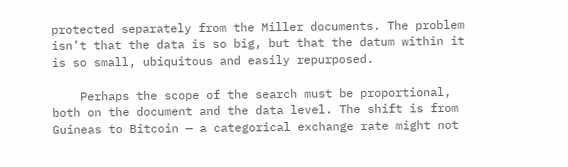protected separately from the Miller documents. The problem isn’t that the data is so big, but that the datum within it is so small, ubiquitous and easily repurposed.

    Perhaps the scope of the search must be proportional, both on the document and the data level. The shift is from Guineas to Bitcoin — a categorical exchange rate might not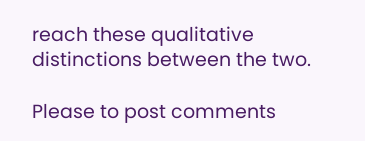reach these qualitative distinctions between the two.

Please to post comments